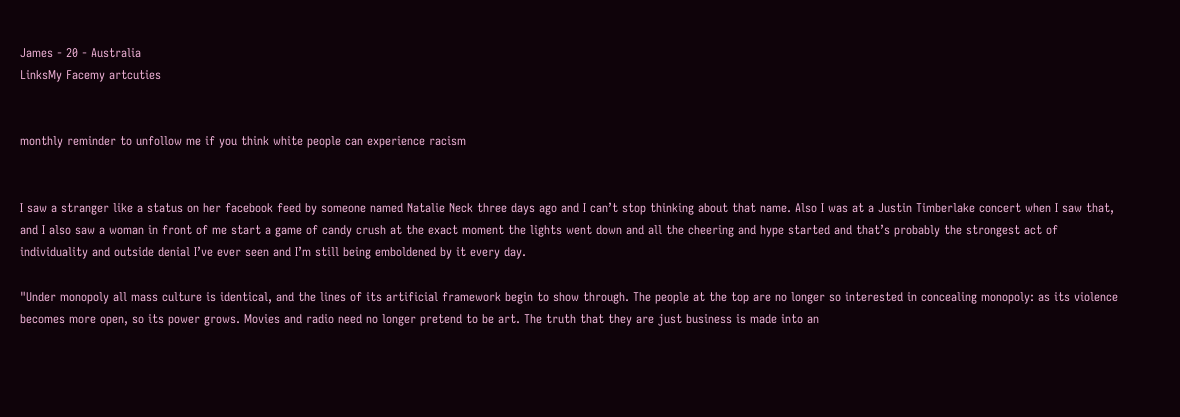James - 20 - Australia
LinksMy Facemy artcuties


monthly reminder to unfollow me if you think white people can experience racism


I saw a stranger like a status on her facebook feed by someone named Natalie Neck three days ago and I can’t stop thinking about that name. Also I was at a Justin Timberlake concert when I saw that, and I also saw a woman in front of me start a game of candy crush at the exact moment the lights went down and all the cheering and hype started and that’s probably the strongest act of individuality and outside denial I’ve ever seen and I’m still being emboldened by it every day.

"Under monopoly all mass culture is identical, and the lines of its artificial framework begin to show through. The people at the top are no longer so interested in concealing monopoly: as its violence becomes more open, so its power grows. Movies and radio need no longer pretend to be art. The truth that they are just business is made into an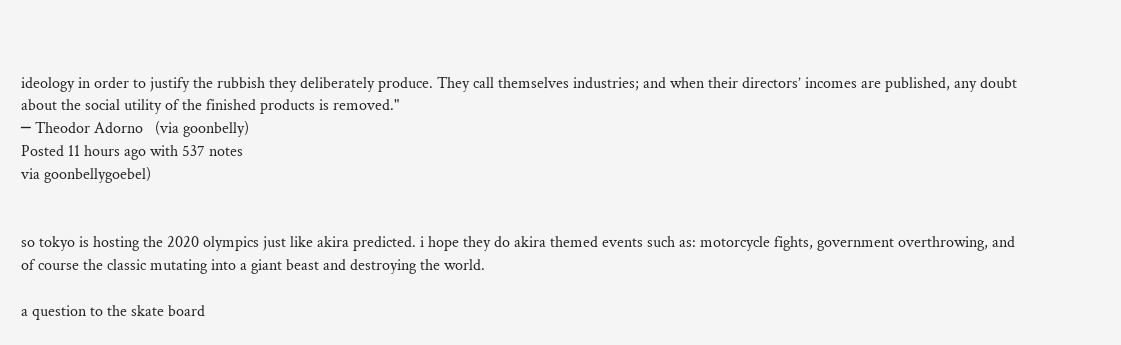ideology in order to justify the rubbish they deliberately produce. They call themselves industries; and when their directors’ incomes are published, any doubt about the social utility of the finished products is removed."
─ Theodor Adorno   (via goonbelly)
Posted 11 hours ago with 537 notes
via goonbellygoebel)


so tokyo is hosting the 2020 olympics just like akira predicted. i hope they do akira themed events such as: motorcycle fights, government overthrowing, and of course the classic mutating into a giant beast and destroying the world.

a question to the skate board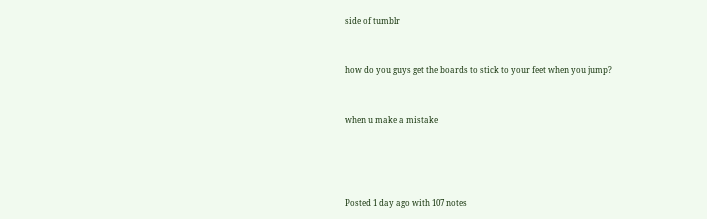side of tumblr


how do you guys get the boards to stick to your feet when you jump?


when u make a mistake




Posted 1 day ago with 107 notes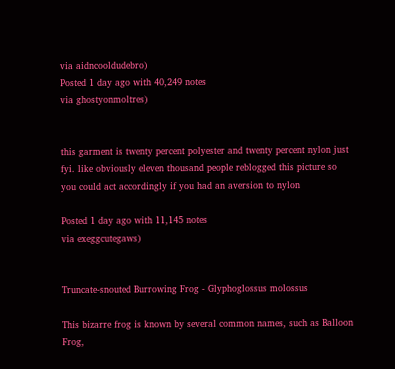via aidncooldudebro)
Posted 1 day ago with 40,249 notes
via ghostyonmoltres)


this garment is twenty percent polyester and twenty percent nylon just fyi. like obviously eleven thousand people reblogged this picture so you could act accordingly if you had an aversion to nylon

Posted 1 day ago with 11,145 notes
via exeggcutegaws)


Truncate-snouted Burrowing Frog - Glyphoglossus molossus

This bizarre frog is known by several common names, such as Balloon Frog,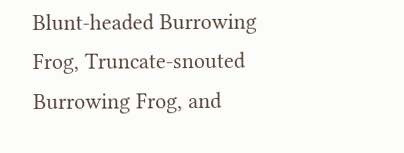Blunt-headed Burrowing Frog, Truncate-snouted Burrowing Frog, and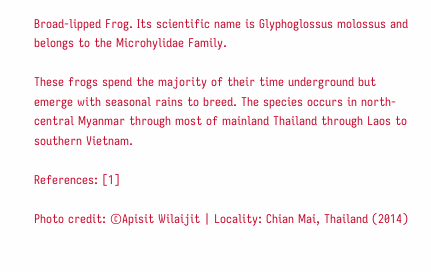Broad-lipped Frog. Its scientific name is Glyphoglossus molossus and belongs to the Microhylidae Family.

These frogs spend the majority of their time underground but emerge with seasonal rains to breed. The species occurs in north-central Myanmar through most of mainland Thailand through Laos to southern Vietnam.

References: [1]

Photo credit: ©Apisit Wilaijit | Locality: Chian Mai, Thailand (2014)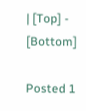| [Top] - [Bottom]

Posted 1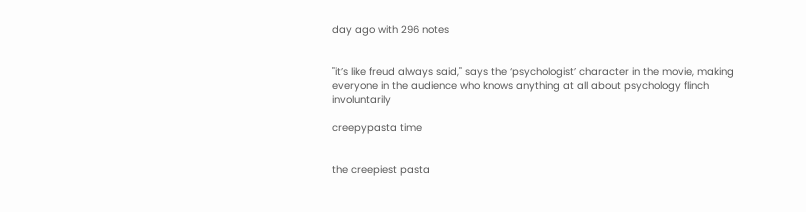day ago with 296 notes


"it’s like freud always said," says the ‘psychologist’ character in the movie, making everyone in the audience who knows anything at all about psychology flinch involuntarily

creepypasta time


the creepiest pasta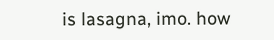is lasagna, imo. how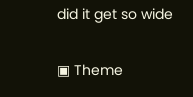did it get so wide

▣ Theme